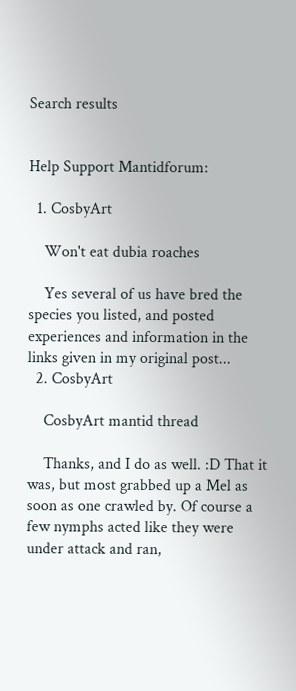Search results


Help Support Mantidforum:

  1. CosbyArt

    Won't eat dubia roaches

    Yes several of us have bred the species you listed, and posted experiences and information in the links given in my original post...
  2. CosbyArt

    CosbyArt mantid thread

    Thanks, and I do as well. :D That it was, but most grabbed up a Mel as soon as one crawled by. Of course a few nymphs acted like they were under attack and ran,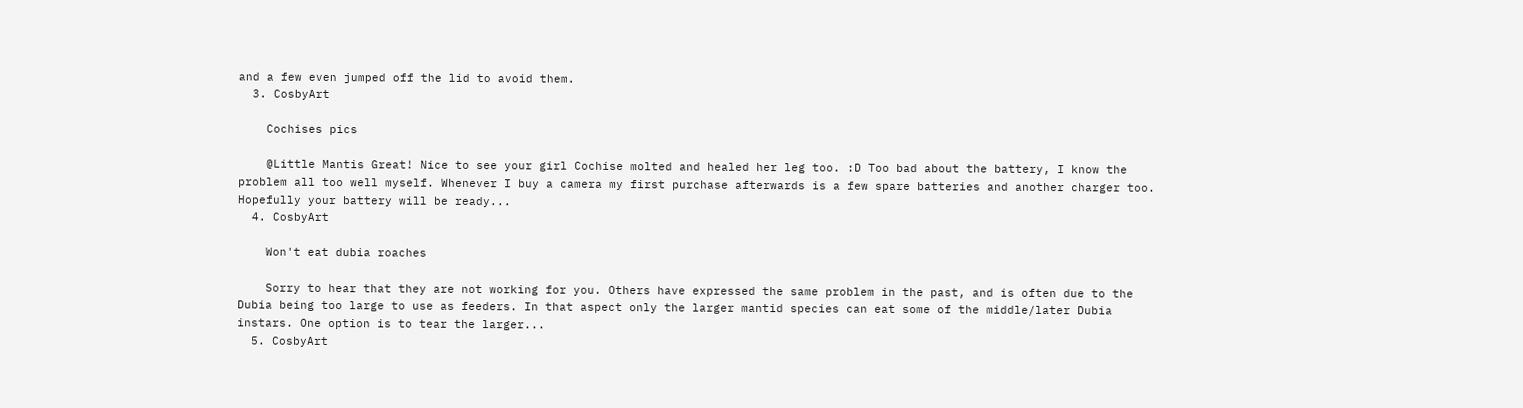and a few even jumped off the lid to avoid them.
  3. CosbyArt

    Cochises pics

    @Little Mantis Great! Nice to see your girl Cochise molted and healed her leg too. :D Too bad about the battery, I know the problem all too well myself. Whenever I buy a camera my first purchase afterwards is a few spare batteries and another charger too. Hopefully your battery will be ready...
  4. CosbyArt

    Won't eat dubia roaches

    Sorry to hear that they are not working for you. Others have expressed the same problem in the past, and is often due to the Dubia being too large to use as feeders. In that aspect only the larger mantid species can eat some of the middle/later Dubia instars. One option is to tear the larger...
  5. CosbyArt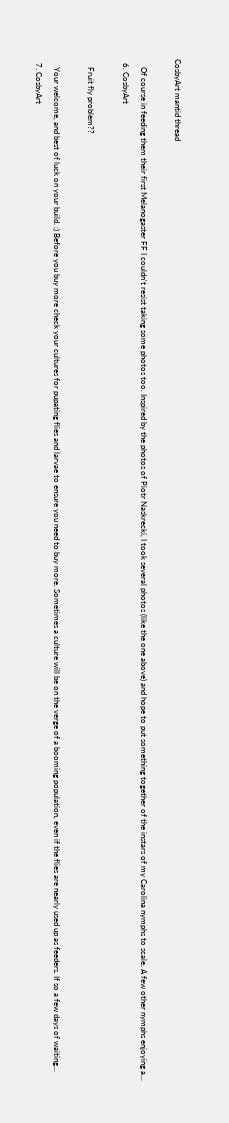CosbyArt mantid thread

    Of course in feeding them their first Melanogaster FF I couldn't resist taking some photos too. Inspired by the photos of Piotr Naskrecki, I took several photos (like the one above) and hope to put something together of the instars of my Carolina nymphs to scale. A few other nymphs enjoying a...
  6. CosbyArt

    Fruit fly problem??

    Your welcome, and best of luck on your build. :) Before you buy more check your cultures for pupating flies and larvae to ensure you need to buy more. Sometimes a culture will be on the verge of a booming population, even if the flies are nearly used up as feeders. If so a few days of waiting...
  7. CosbyArt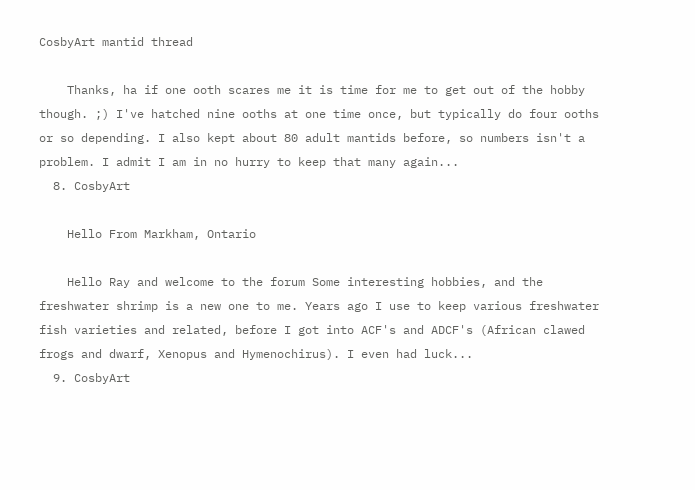CosbyArt mantid thread

    Thanks, ha if one ooth scares me it is time for me to get out of the hobby though. ;) I've hatched nine ooths at one time once, but typically do four ooths or so depending. I also kept about 80 adult mantids before, so numbers isn't a problem. I admit I am in no hurry to keep that many again...
  8. CosbyArt

    Hello From Markham, Ontario

    Hello Ray and welcome to the forum Some interesting hobbies, and the freshwater shrimp is a new one to me. Years ago I use to keep various freshwater fish varieties and related, before I got into ACF's and ADCF's (African clawed frogs and dwarf, Xenopus and Hymenochirus). I even had luck...
  9. CosbyArt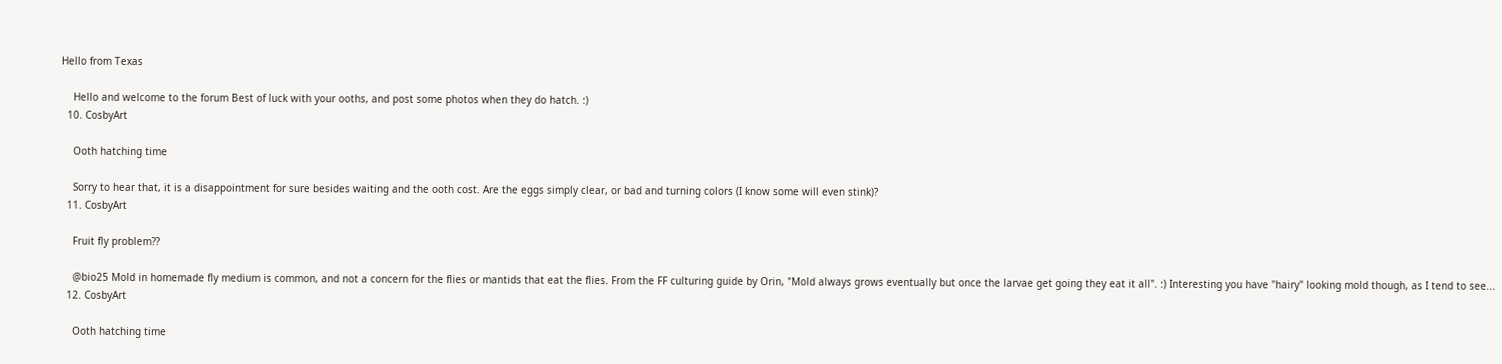Hello from Texas

    Hello and welcome to the forum Best of luck with your ooths, and post some photos when they do hatch. :)
  10. CosbyArt

    Ooth hatching time

    Sorry to hear that, it is a disappointment for sure besides waiting and the ooth cost. Are the eggs simply clear, or bad and turning colors (I know some will even stink)?
  11. CosbyArt

    Fruit fly problem??

    @bio25 Mold in homemade fly medium is common, and not a concern for the flies or mantids that eat the flies. From the FF culturing guide by Orin, "Mold always grows eventually but once the larvae get going they eat it all". :) Interesting you have "hairy" looking mold though, as I tend to see...
  12. CosbyArt

    Ooth hatching time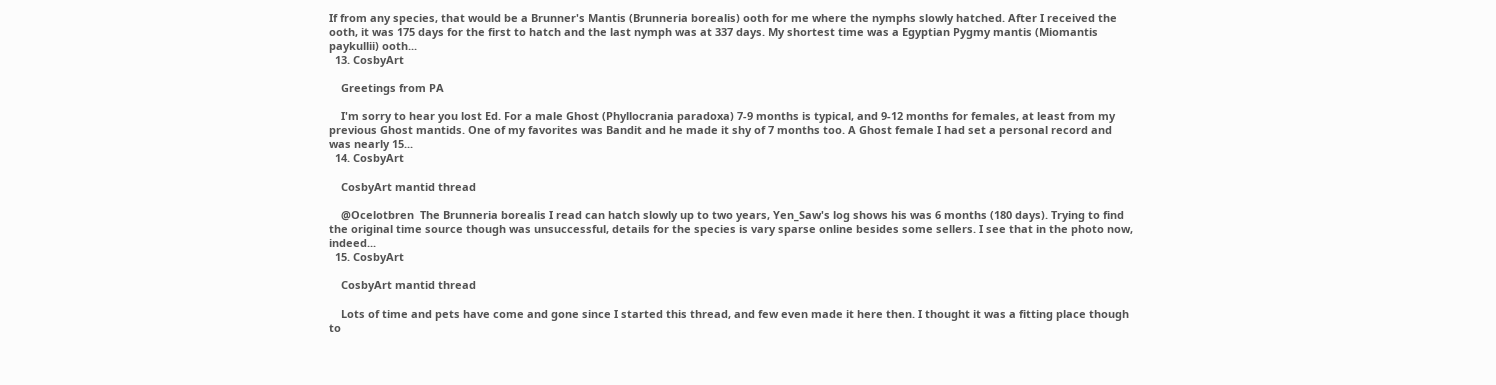If from any species, that would be a Brunner's Mantis (Brunneria borealis) ooth for me where the nymphs slowly hatched. After I received the ooth, it was 175 days for the first to hatch and the last nymph was at 337 days. My shortest time was a Egyptian Pygmy mantis (Miomantis paykullii) ooth...
  13. CosbyArt

    Greetings from PA

    I'm sorry to hear you lost Ed. For a male Ghost (Phyllocrania paradoxa) 7-9 months is typical, and 9-12 months for females, at least from my previous Ghost mantids. One of my favorites was Bandit and he made it shy of 7 months too. A Ghost female I had set a personal record and was nearly 15...
  14. CosbyArt

    CosbyArt mantid thread

    @Ocelotbren  The Brunneria borealis I read can hatch slowly up to two years, Yen_Saw's log shows his was 6 months (180 days). Trying to find the original time source though was unsuccessful, details for the species is vary sparse online besides some sellers. I see that in the photo now, indeed...
  15. CosbyArt

    CosbyArt mantid thread

    Lots of time and pets have come and gone since I started this thread, and few even made it here then. I thought it was a fitting place though to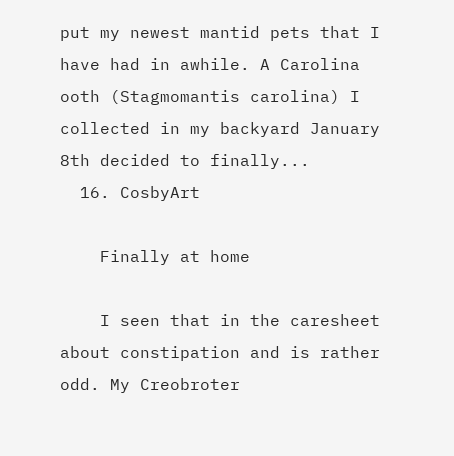put my newest mantid pets that I have had in awhile. A Carolina ooth (Stagmomantis carolina) I collected in my backyard January 8th decided to finally...
  16. CosbyArt

    Finally at home

    I seen that in the caresheet about constipation and is rather odd. My Creobroter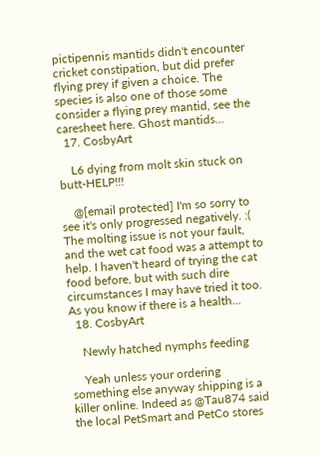pictipennis mantids didn't encounter cricket constipation, but did prefer flying prey if given a choice. The species is also one of those some consider a flying prey mantid, see the caresheet here. Ghost mantids...
  17. CosbyArt

    L6 dying from molt skin stuck on butt-HELP!!!

    @[email protected] I'm so sorry to see it's only progressed negatively. :( The molting issue is not your fault, and the wet cat food was a attempt to help. I haven't heard of trying the cat food before, but with such dire circumstances I may have tried it too. As you know if there is a health...
  18. CosbyArt

    Newly hatched nymphs feeding

    Yeah unless your ordering something else anyway shipping is a killer online. Indeed as @Tau874 said the local PetSmart and PetCo stores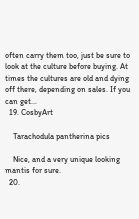often carry them too, just be sure to look at the culture before buying. At times the cultures are old and dying off there, depending on sales. If you can get...
  19. CosbyArt

    Tarachodula pantherina pics

    Nice, and a very unique looking mantis for sure.
  20.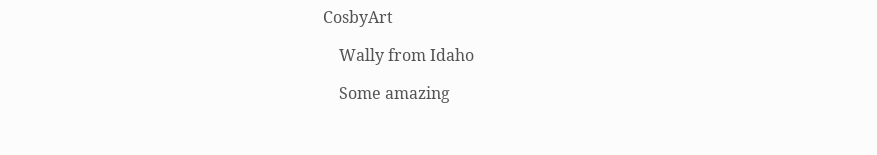CosbyArt

    Wally from Idaho

    Some amazing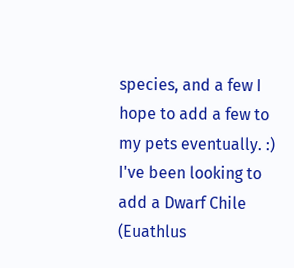species, and a few I hope to add a few to my pets eventually. :) I've been looking to add a Dwarf Chile (Euathlus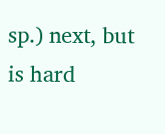sp.) next, but is hard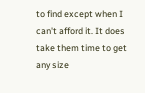to find except when I can't afford it. It does take them time to get any size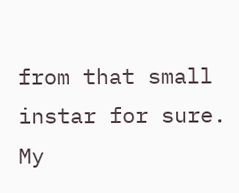from that small instar for sure. My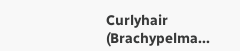Curlyhair (Brachypelma...